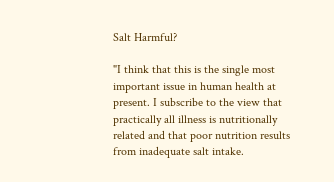Salt Harmful?

"I think that this is the single most important issue in human health at present. I subscribe to the view that practically all illness is nutritionally related and that poor nutrition results from inadequate salt intake.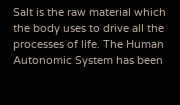Salt is the raw material which the body uses to drive all the processes of life. The Human Autonomic System has been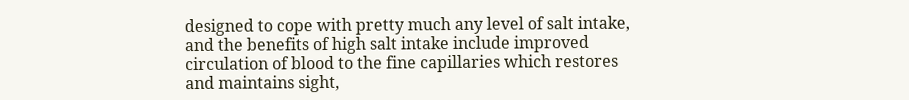designed to cope with pretty much any level of salt intake, and the benefits of high salt intake include improved circulation of blood to the fine capillaries which restores and maintains sight,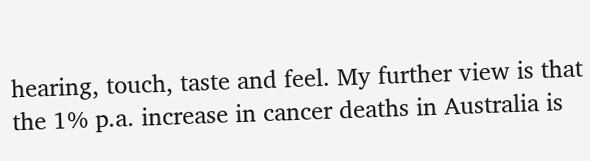hearing, touch, taste and feel. My further view is that the 1% p.a. increase in cancer deaths in Australia is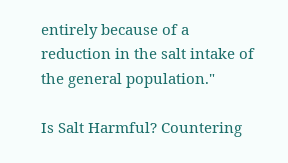entirely because of a reduction in the salt intake of the general population."

Is Salt Harmful? Countering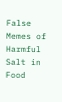False Memes of Harmful Salt in Food